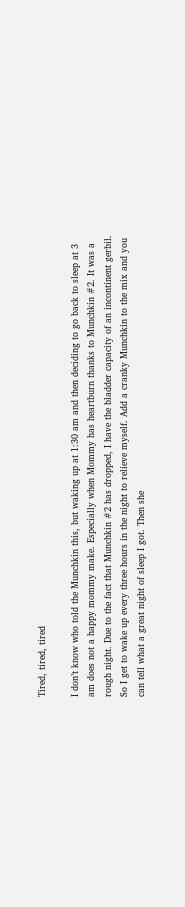Tired, tired, tired

I don’t know who told the Munchkin this, but waking up at 1:30 am and then deciding to go back to sleep at 3 am does not a happy mommy make. Especially when Mommy has heartburn thanks to Munchkin #2. It was a rough night. Due to the fact that Munchkin #2 has dropped, I have the bladder capacity of an incontinent gerbil. So I get to wake up every three hours in the night to relieve myself. Add a cranky Munchkin to the mix and you can tell what a great night of sleep I got. Then she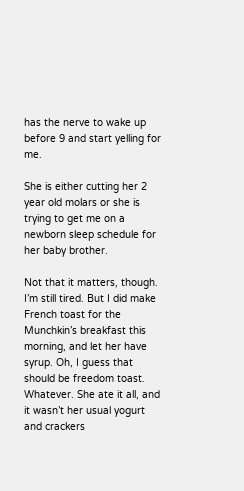has the nerve to wake up before 9 and start yelling for me.

She is either cutting her 2 year old molars or she is trying to get me on a newborn sleep schedule for her baby brother.

Not that it matters, though. I’m still tired. But I did make French toast for the Munchkin’s breakfast this morning, and let her have syrup. Oh, I guess that should be freedom toast.  Whatever. She ate it all, and it wasn’t her usual yogurt and crackers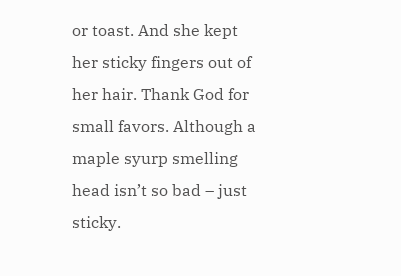or toast. And she kept her sticky fingers out of her hair. Thank God for small favors. Although a maple syurp smelling head isn’t so bad – just sticky.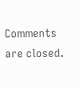Comments are closed.